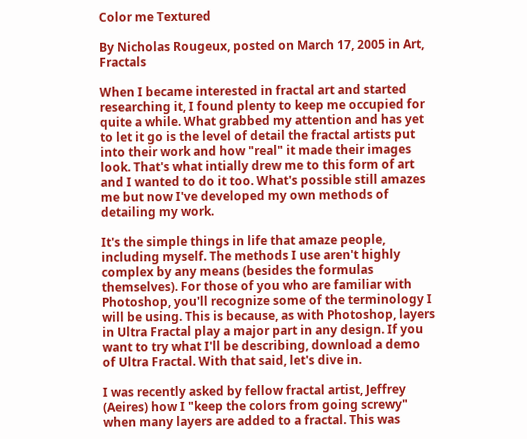Color me Textured

By Nicholas Rougeux, posted on March 17, 2005 in Art, Fractals

When I became interested in fractal art and started researching it, I found plenty to keep me occupied for quite a while. What grabbed my attention and has yet to let it go is the level of detail the fractal artists put into their work and how "real" it made their images look. That's what intially drew me to this form of art and I wanted to do it too. What's possible still amazes me but now I've developed my own methods of detailing my work.

It's the simple things in life that amaze people, including myself. The methods I use aren't highly complex by any means (besides the formulas themselves). For those of you who are familiar with Photoshop, you'll recognize some of the terminology I will be using. This is because, as with Photoshop, layers in Ultra Fractal play a major part in any design. If you want to try what I'll be describing, download a demo of Ultra Fractal. With that said, let's dive in.

I was recently asked by fellow fractal artist, Jeffrey (Aeires) how I "keep the colors from going screwy" when many layers are added to a fractal. This was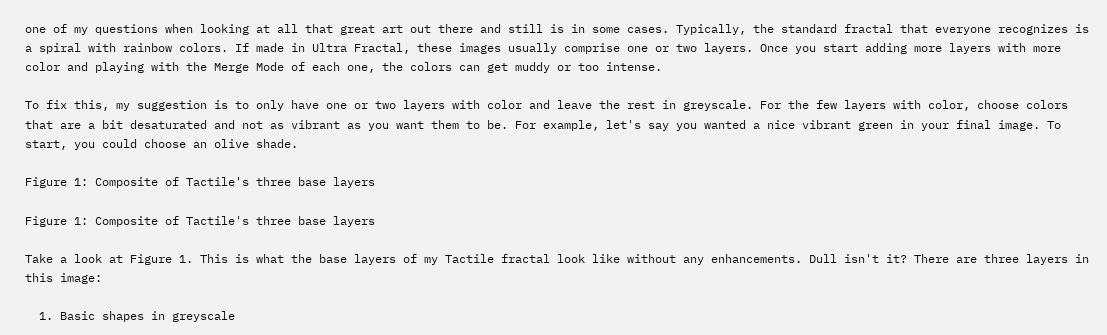one of my questions when looking at all that great art out there and still is in some cases. Typically, the standard fractal that everyone recognizes is a spiral with rainbow colors. If made in Ultra Fractal, these images usually comprise one or two layers. Once you start adding more layers with more color and playing with the Merge Mode of each one, the colors can get muddy or too intense.

To fix this, my suggestion is to only have one or two layers with color and leave the rest in greyscale. For the few layers with color, choose colors that are a bit desaturated and not as vibrant as you want them to be. For example, let's say you wanted a nice vibrant green in your final image. To start, you could choose an olive shade.

Figure 1: Composite of Tactile's three base layers

Figure 1: Composite of Tactile's three base layers

Take a look at Figure 1. This is what the base layers of my Tactile fractal look like without any enhancements. Dull isn't it? There are three layers in this image:

  1. Basic shapes in greyscale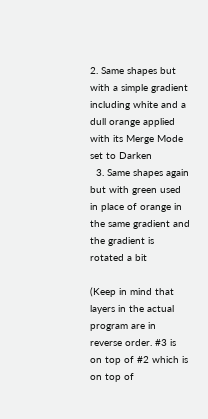2. Same shapes but with a simple gradient including white and a dull orange applied with its Merge Mode set to Darken
  3. Same shapes again but with green used in place of orange in the same gradient and the gradient is rotated a bit

(Keep in mind that layers in the actual program are in reverse order. #3 is on top of #2 which is on top of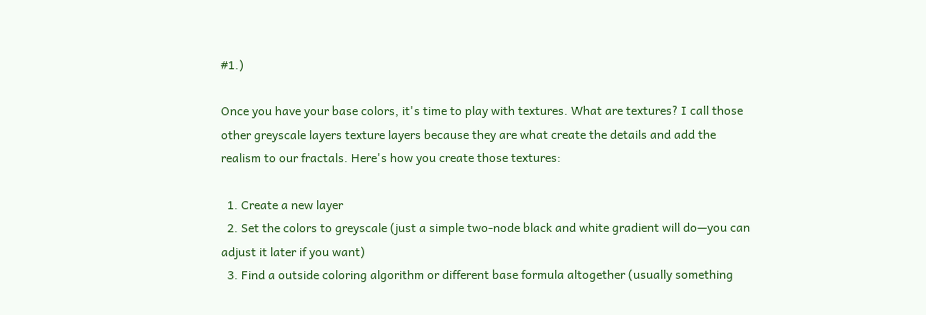#1.)

Once you have your base colors, it's time to play with textures. What are textures? I call those other greyscale layers texture layers because they are what create the details and add the realism to our fractals. Here's how you create those textures:

  1. Create a new layer
  2. Set the colors to greyscale (just a simple two-node black and white gradient will do—you can adjust it later if you want)
  3. Find a outside coloring algorithm or different base formula altogether (usually something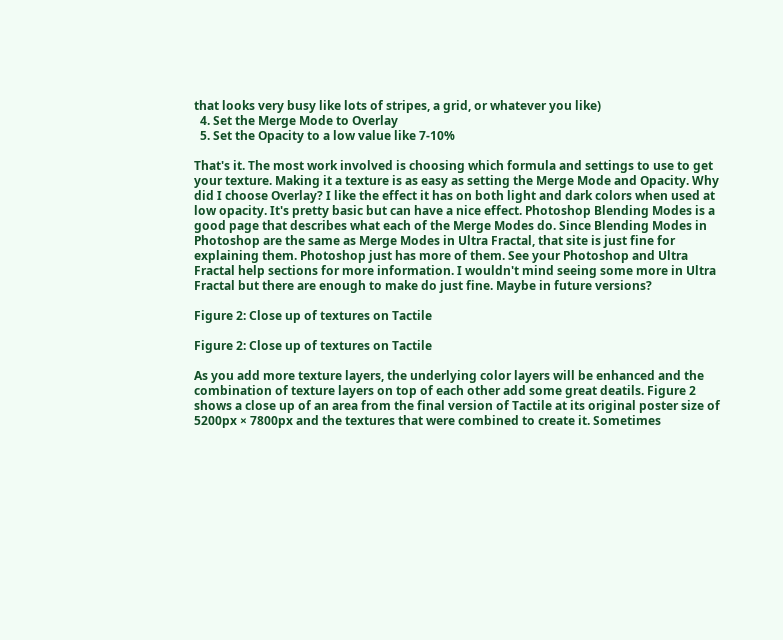that looks very busy like lots of stripes, a grid, or whatever you like)
  4. Set the Merge Mode to Overlay
  5. Set the Opacity to a low value like 7-10%

That's it. The most work involved is choosing which formula and settings to use to get your texture. Making it a texture is as easy as setting the Merge Mode and Opacity. Why did I choose Overlay? I like the effect it has on both light and dark colors when used at low opacity. It's pretty basic but can have a nice effect. Photoshop Blending Modes is a good page that describes what each of the Merge Modes do. Since Blending Modes in Photoshop are the same as Merge Modes in Ultra Fractal, that site is just fine for explaining them. Photoshop just has more of them. See your Photoshop and Ultra Fractal help sections for more information. I wouldn't mind seeing some more in Ultra Fractal but there are enough to make do just fine. Maybe in future versions?

Figure 2: Close up of textures on Tactile

Figure 2: Close up of textures on Tactile

As you add more texture layers, the underlying color layers will be enhanced and the combination of texture layers on top of each other add some great deatils. Figure 2 shows a close up of an area from the final version of Tactile at its original poster size of 5200px × 7800px and the textures that were combined to create it. Sometimes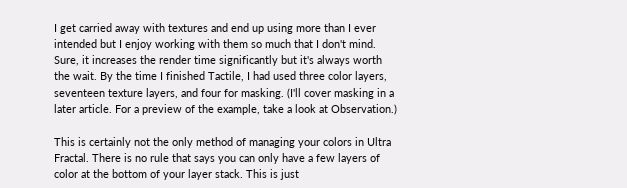I get carried away with textures and end up using more than I ever intended but I enjoy working with them so much that I don't mind. Sure, it increases the render time significantly but it's always worth the wait. By the time I finished Tactile, I had used three color layers, seventeen texture layers, and four for masking. (I'll cover masking in a later article. For a preview of the example, take a look at Observation.)

This is certainly not the only method of managing your colors in Ultra Fractal. There is no rule that says you can only have a few layers of color at the bottom of your layer stack. This is just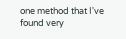one method that I've found very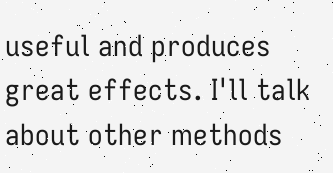useful and produces great effects. I'll talk about other methods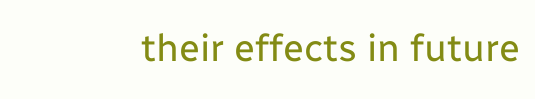their effects in future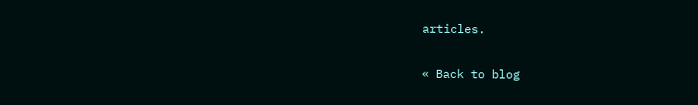articles.

« Back to blog